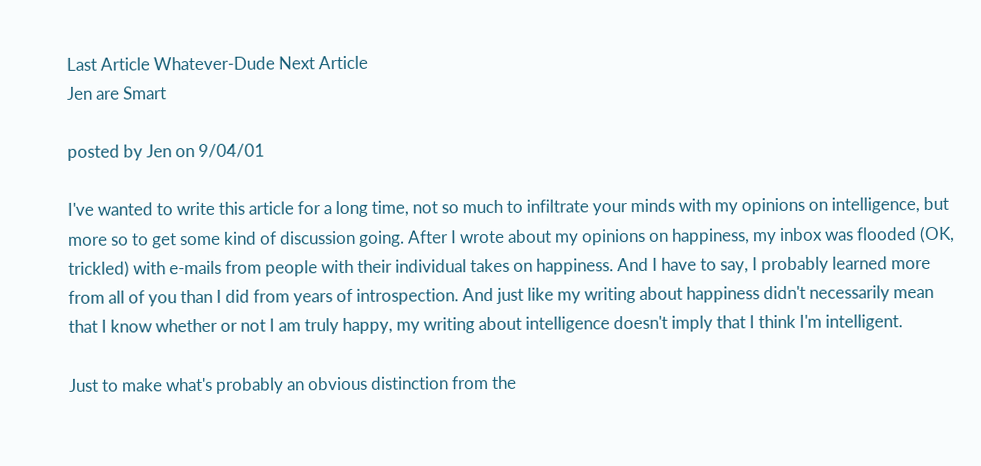Last Article Whatever-Dude Next Article
Jen are Smart

posted by Jen on 9/04/01

I've wanted to write this article for a long time, not so much to infiltrate your minds with my opinions on intelligence, but more so to get some kind of discussion going. After I wrote about my opinions on happiness, my inbox was flooded (OK, trickled) with e-mails from people with their individual takes on happiness. And I have to say, I probably learned more from all of you than I did from years of introspection. And just like my writing about happiness didn't necessarily mean that I know whether or not I am truly happy, my writing about intelligence doesn't imply that I think I'm intelligent.

Just to make what's probably an obvious distinction from the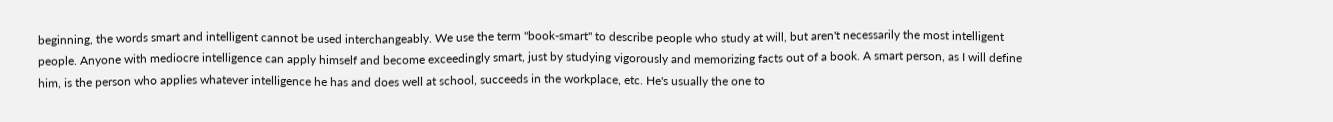beginning, the words smart and intelligent cannot be used interchangeably. We use the term "book-smart" to describe people who study at will, but aren't necessarily the most intelligent people. Anyone with mediocre intelligence can apply himself and become exceedingly smart, just by studying vigorously and memorizing facts out of a book. A smart person, as I will define him, is the person who applies whatever intelligence he has and does well at school, succeeds in the workplace, etc. He's usually the one to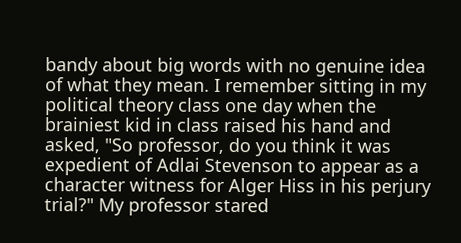bandy about big words with no genuine idea of what they mean. I remember sitting in my political theory class one day when the brainiest kid in class raised his hand and asked, "So professor, do you think it was expedient of Adlai Stevenson to appear as a character witness for Alger Hiss in his perjury trial?" My professor stared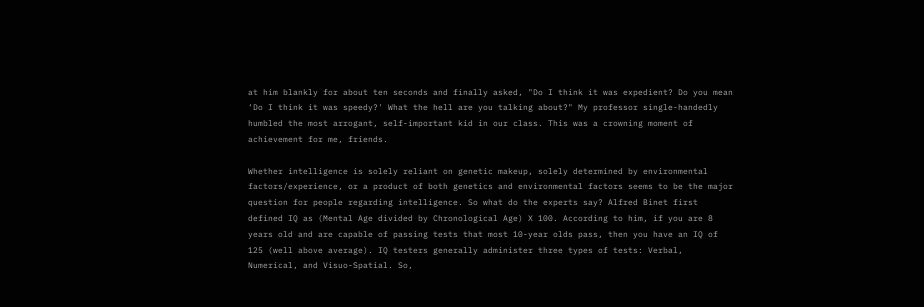at him blankly for about ten seconds and finally asked, "Do I think it was expedient? Do you mean ‘Do I think it was speedy?' What the hell are you talking about?" My professor single-handedly humbled the most arrogant, self-important kid in our class. This was a crowning moment of achievement for me, friends.

Whether intelligence is solely reliant on genetic makeup, solely determined by environmental factors/experience, or a product of both genetics and environmental factors seems to be the major question for people regarding intelligence. So what do the experts say? Alfred Binet first defined IQ as (Mental Age divided by Chronological Age) X 100. According to him, if you are 8 years old and are capable of passing tests that most 10-year olds pass, then you have an IQ of 125 (well above average). IQ testers generally administer three types of tests: Verbal, Numerical, and Visuo-Spatial. So,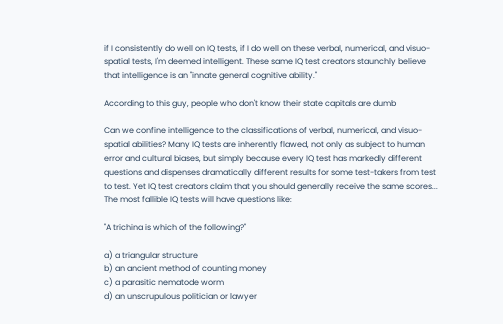if I consistently do well on IQ tests, if I do well on these verbal, numerical, and visuo-spatial tests, I'm deemed intelligent. These same IQ test creators staunchly believe that intelligence is an "innate general cognitive ability."

According to this guy, people who don't know their state capitals are dumb

Can we confine intelligence to the classifications of verbal, numerical, and visuo-spatial abilities? Many IQ tests are inherently flawed, not only as subject to human error and cultural biases, but simply because every IQ test has markedly different questions and dispenses dramatically different results for some test-takers from test to test. Yet IQ test creators claim that you should generally receive the same scores... The most fallible IQ tests will have questions like:

"A trichina is which of the following?"

a) a triangular structure
b) an ancient method of counting money
c) a parasitic nematode worm
d) an unscrupulous politician or lawyer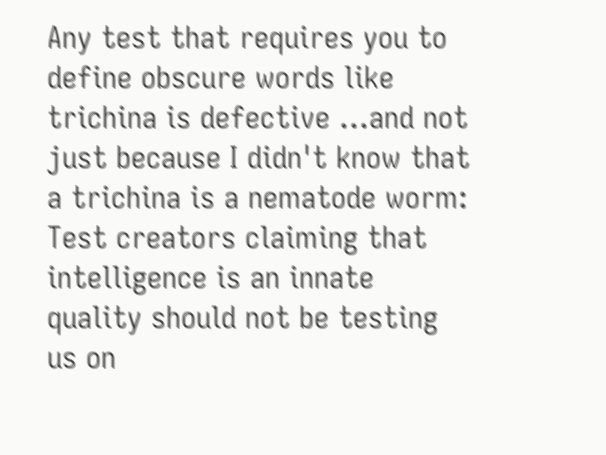Any test that requires you to define obscure words like trichina is defective …and not just because I didn't know that a trichina is a nematode worm: Test creators claiming that intelligence is an innate quality should not be testing us on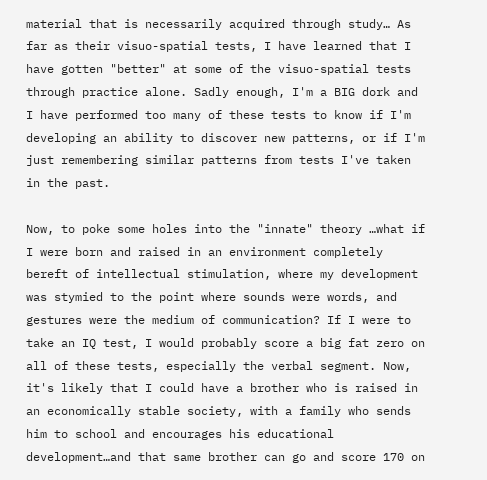material that is necessarily acquired through study… As far as their visuo-spatial tests, I have learned that I have gotten "better" at some of the visuo-spatial tests through practice alone. Sadly enough, I'm a BIG dork and I have performed too many of these tests to know if I'm developing an ability to discover new patterns, or if I'm just remembering similar patterns from tests I've taken in the past.

Now, to poke some holes into the "innate" theory …what if I were born and raised in an environment completely bereft of intellectual stimulation, where my development was stymied to the point where sounds were words, and gestures were the medium of communication? If I were to take an IQ test, I would probably score a big fat zero on all of these tests, especially the verbal segment. Now, it's likely that I could have a brother who is raised in an economically stable society, with a family who sends him to school and encourages his educational development…and that same brother can go and score 170 on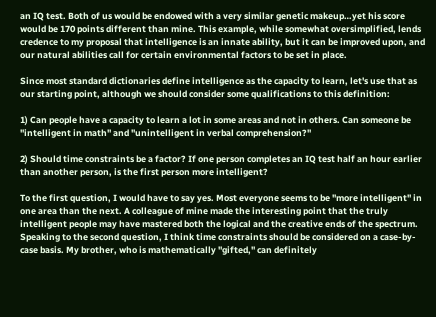an IQ test. Both of us would be endowed with a very similar genetic makeup…yet his score would be 170 points different than mine. This example, while somewhat oversimplified, lends credence to my proposal that intelligence is an innate ability, but it can be improved upon, and our natural abilities call for certain environmental factors to be set in place.

Since most standard dictionaries define intelligence as the capacity to learn, let's use that as our starting point, although we should consider some qualifications to this definition:

1) Can people have a capacity to learn a lot in some areas and not in others. Can someone be "intelligent in math" and "unintelligent in verbal comprehension?"

2) Should time constraints be a factor? If one person completes an IQ test half an hour earlier than another person, is the first person more intelligent?

To the first question, I would have to say yes. Most everyone seems to be "more intelligent" in one area than the next. A colleague of mine made the interesting point that the truly intelligent people may have mastered both the logical and the creative ends of the spectrum. Speaking to the second question, I think time constraints should be considered on a case-by-case basis. My brother, who is mathematically "gifted," can definitely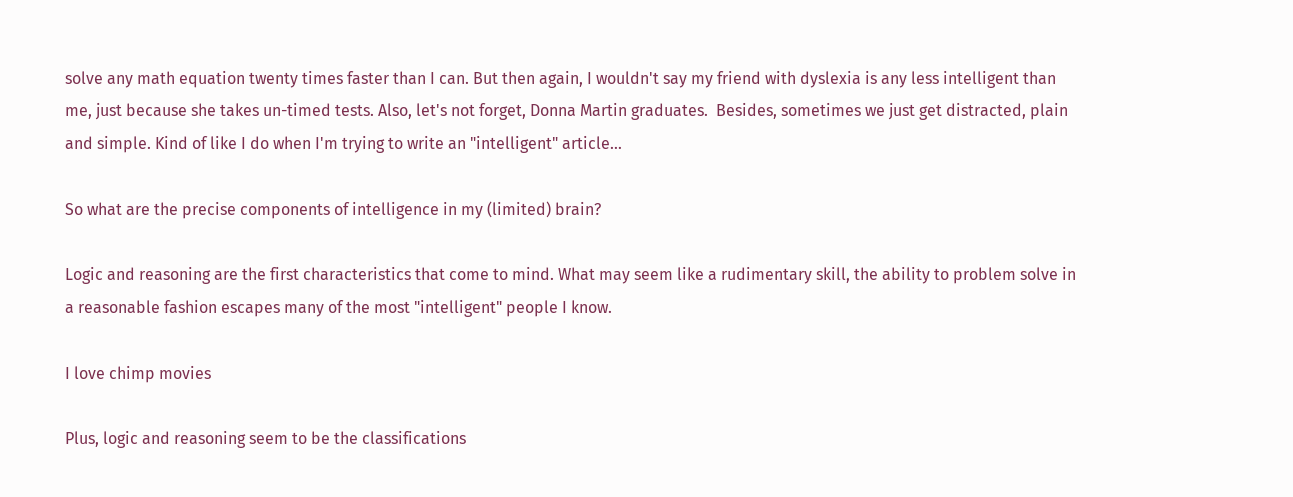solve any math equation twenty times faster than I can. But then again, I wouldn't say my friend with dyslexia is any less intelligent than me, just because she takes un-timed tests. Also, let's not forget, Donna Martin graduates.  Besides, sometimes we just get distracted, plain and simple. Kind of like I do when I'm trying to write an "intelligent" article…

So what are the precise components of intelligence in my (limited) brain?

Logic and reasoning are the first characteristics that come to mind. What may seem like a rudimentary skill, the ability to problem solve in a reasonable fashion escapes many of the most "intelligent" people I know.

I love chimp movies

Plus, logic and reasoning seem to be the classifications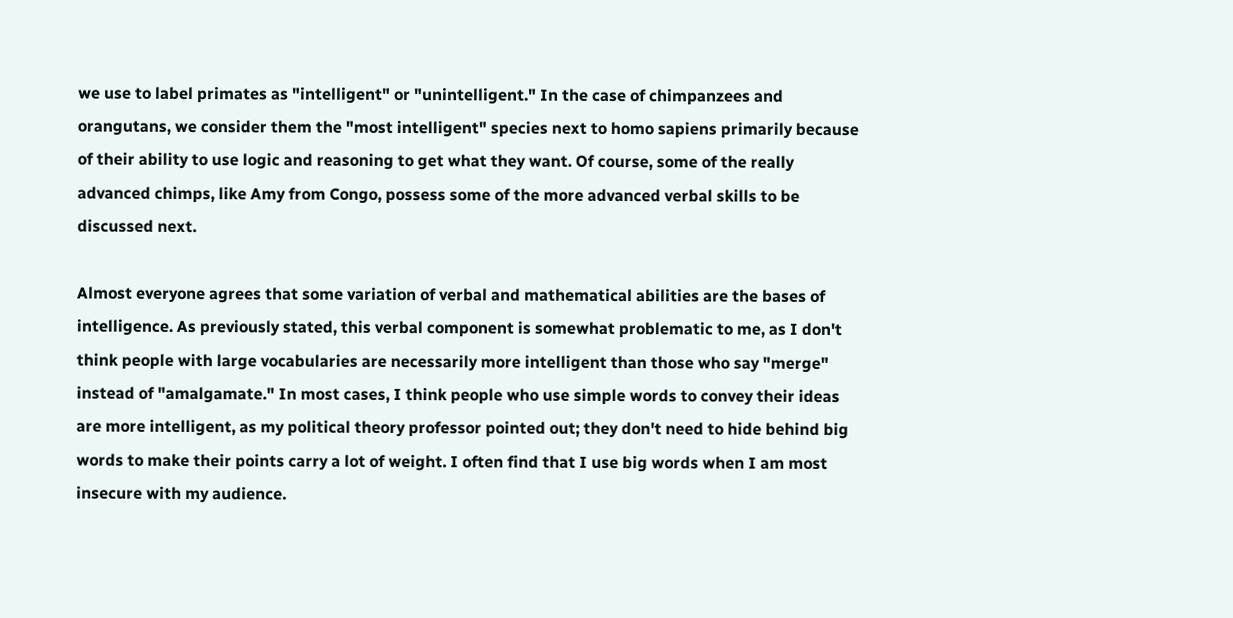we use to label primates as "intelligent" or "unintelligent." In the case of chimpanzees and orangutans, we consider them the "most intelligent" species next to homo sapiens primarily because of their ability to use logic and reasoning to get what they want. Of course, some of the really advanced chimps, like Amy from Congo, possess some of the more advanced verbal skills to be discussed next.

Almost everyone agrees that some variation of verbal and mathematical abilities are the bases of intelligence. As previously stated, this verbal component is somewhat problematic to me, as I don't think people with large vocabularies are necessarily more intelligent than those who say "merge" instead of "amalgamate." In most cases, I think people who use simple words to convey their ideas are more intelligent, as my political theory professor pointed out; they don't need to hide behind big words to make their points carry a lot of weight. I often find that I use big words when I am most insecure with my audience.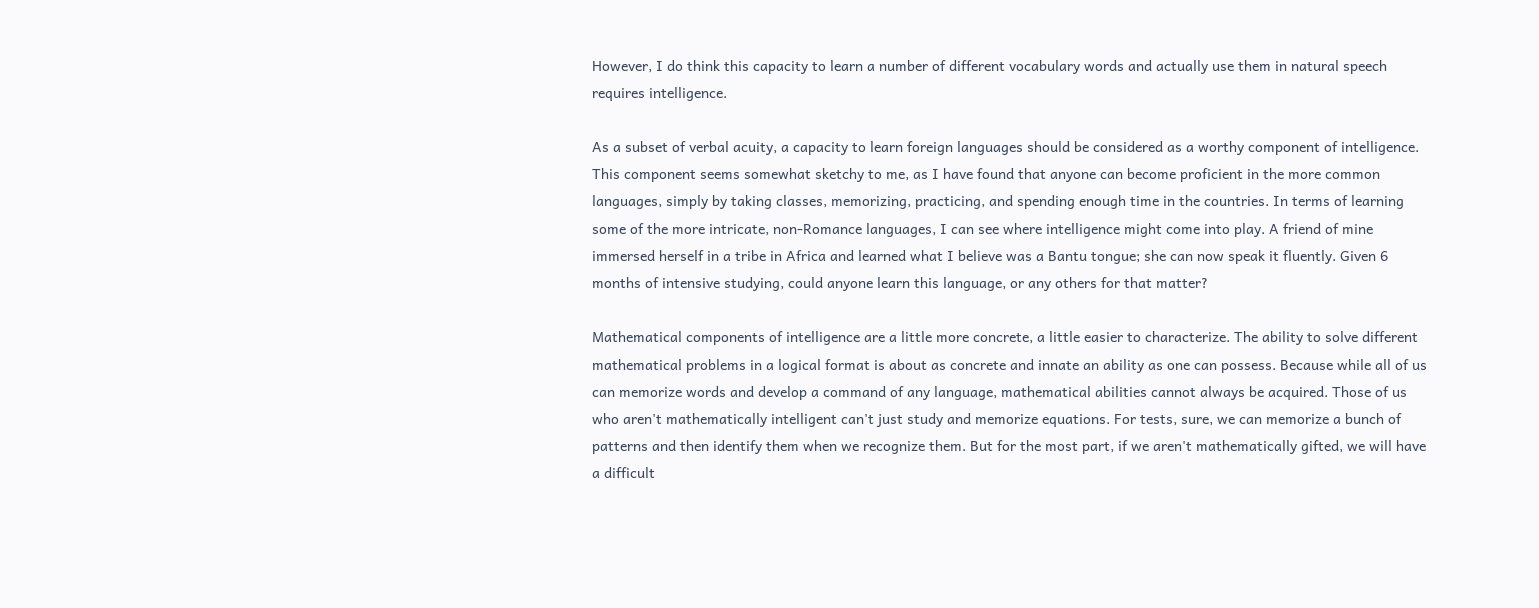However, I do think this capacity to learn a number of different vocabulary words and actually use them in natural speech requires intelligence.

As a subset of verbal acuity, a capacity to learn foreign languages should be considered as a worthy component of intelligence. This component seems somewhat sketchy to me, as I have found that anyone can become proficient in the more common languages, simply by taking classes, memorizing, practicing, and spending enough time in the countries. In terms of learning some of the more intricate, non-Romance languages, I can see where intelligence might come into play. A friend of mine immersed herself in a tribe in Africa and learned what I believe was a Bantu tongue; she can now speak it fluently. Given 6 months of intensive studying, could anyone learn this language, or any others for that matter?

Mathematical components of intelligence are a little more concrete, a little easier to characterize. The ability to solve different mathematical problems in a logical format is about as concrete and innate an ability as one can possess. Because while all of us can memorize words and develop a command of any language, mathematical abilities cannot always be acquired. Those of us who aren't mathematically intelligent can't just study and memorize equations. For tests, sure, we can memorize a bunch of patterns and then identify them when we recognize them. But for the most part, if we aren't mathematically gifted, we will have a difficult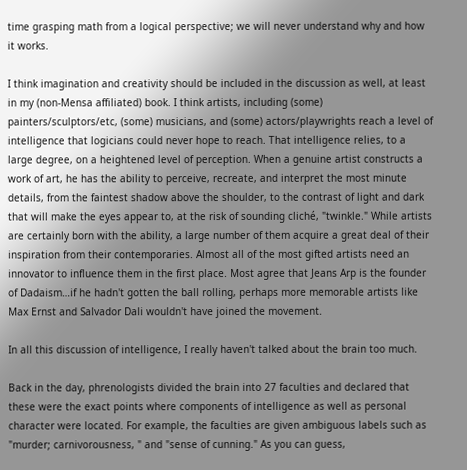time grasping math from a logical perspective; we will never understand why and how it works.

I think imagination and creativity should be included in the discussion as well, at least in my (non-Mensa affiliated) book. I think artists, including (some) painters/sculptors/etc, (some) musicians, and (some) actors/playwrights reach a level of intelligence that logicians could never hope to reach. That intelligence relies, to a large degree, on a heightened level of perception. When a genuine artist constructs a work of art, he has the ability to perceive, recreate, and interpret the most minute details, from the faintest shadow above the shoulder, to the contrast of light and dark that will make the eyes appear to, at the risk of sounding cliché, "twinkle." While artists are certainly born with the ability, a large number of them acquire a great deal of their inspiration from their contemporaries. Almost all of the most gifted artists need an innovator to influence them in the first place. Most agree that Jeans Arp is the founder of Dadaism…if he hadn't gotten the ball rolling, perhaps more memorable artists like Max Ernst and Salvador Dali wouldn't have joined the movement.

In all this discussion of intelligence, I really haven't talked about the brain too much.

Back in the day, phrenologists divided the brain into 27 faculties and declared that these were the exact points where components of intelligence as well as personal character were located. For example, the faculties are given ambiguous labels such as "murder; carnivorousness, " and "sense of cunning." As you can guess,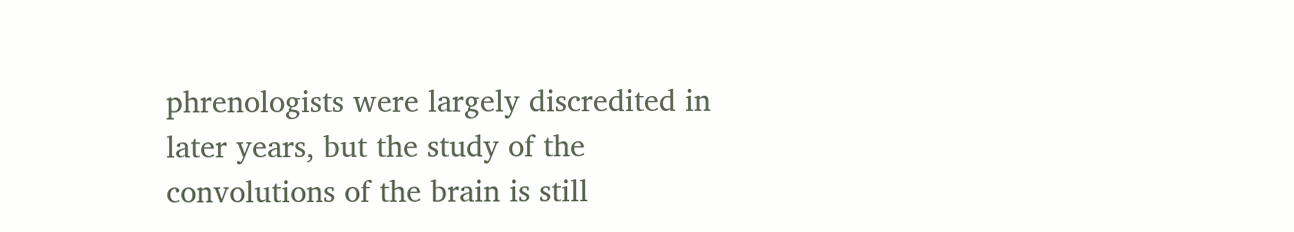phrenologists were largely discredited in later years, but the study of the convolutions of the brain is still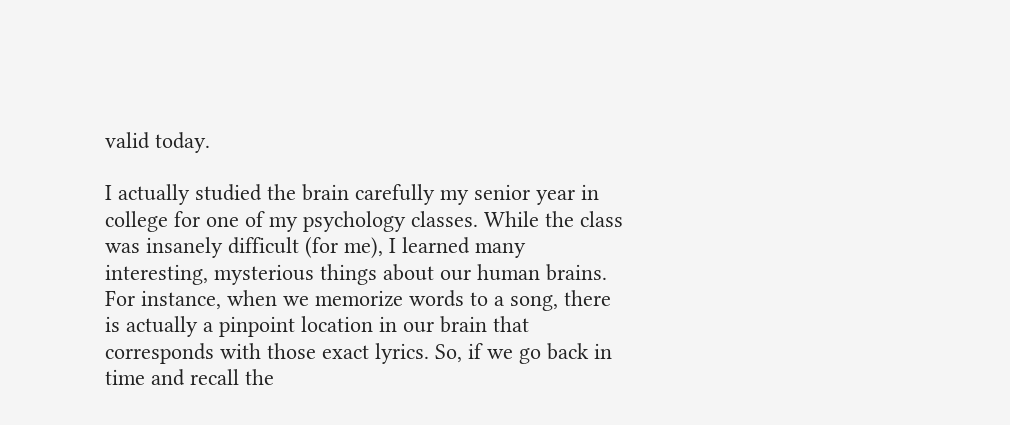valid today.

I actually studied the brain carefully my senior year in college for one of my psychology classes. While the class was insanely difficult (for me), I learned many interesting, mysterious things about our human brains. For instance, when we memorize words to a song, there is actually a pinpoint location in our brain that corresponds with those exact lyrics. So, if we go back in time and recall the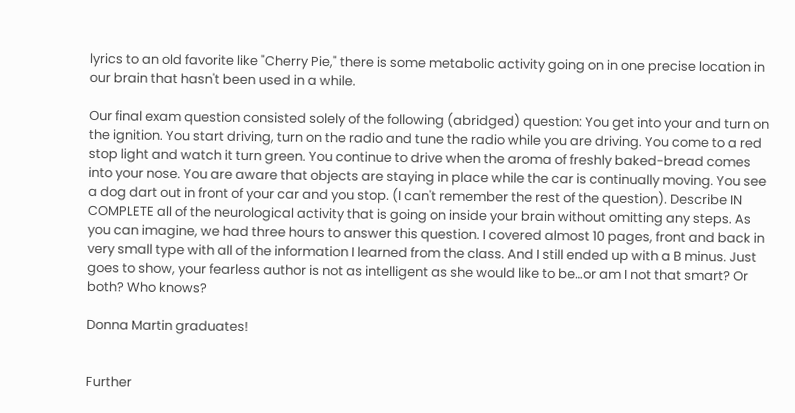lyrics to an old favorite like "Cherry Pie," there is some metabolic activity going on in one precise location in our brain that hasn't been used in a while.

Our final exam question consisted solely of the following (abridged) question: You get into your and turn on the ignition. You start driving, turn on the radio and tune the radio while you are driving. You come to a red stop light and watch it turn green. You continue to drive when the aroma of freshly baked-bread comes into your nose. You are aware that objects are staying in place while the car is continually moving. You see a dog dart out in front of your car and you stop. (I can't remember the rest of the question). Describe IN COMPLETE all of the neurological activity that is going on inside your brain without omitting any steps. As you can imagine, we had three hours to answer this question. I covered almost 10 pages, front and back in very small type with all of the information I learned from the class. And I still ended up with a B minus. Just goes to show, your fearless author is not as intelligent as she would like to be…or am I not that smart? Or both? Who knows?

Donna Martin graduates!


Further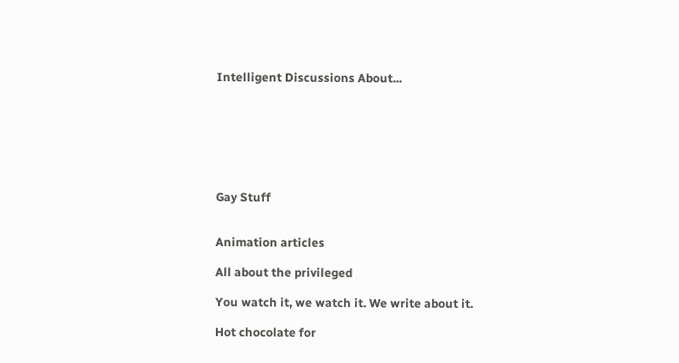Intelligent Discussions About...







Gay Stuff


Animation articles

All about the privileged

You watch it, we watch it. We write about it.

Hot chocolate for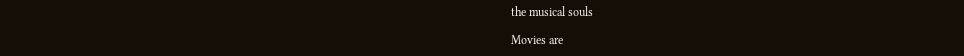the musical souls

Movies are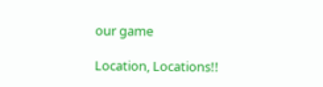our game

Location, Locations!!